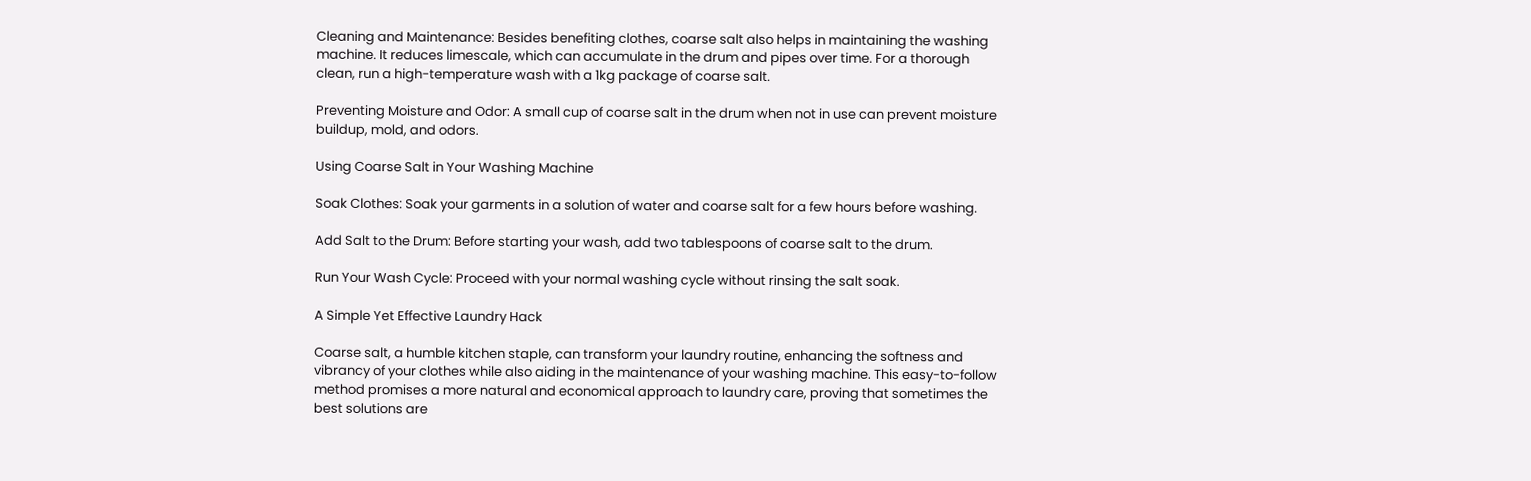Cleaning and Maintenance: Besides benefiting clothes, coarse salt also helps in maintaining the washing machine. It reduces limescale, which can accumulate in the drum and pipes over time. For a thorough clean, run a high-temperature wash with a 1kg package of coarse salt.

Preventing Moisture and Odor: A small cup of coarse salt in the drum when not in use can prevent moisture buildup, mold, and odors.

Using Coarse Salt in Your Washing Machine

Soak Clothes: Soak your garments in a solution of water and coarse salt for a few hours before washing.

Add Salt to the Drum: Before starting your wash, add two tablespoons of coarse salt to the drum.

Run Your Wash Cycle: Proceed with your normal washing cycle without rinsing the salt soak.

A Simple Yet Effective Laundry Hack

Coarse salt, a humble kitchen staple, can transform your laundry routine, enhancing the softness and vibrancy of your clothes while also aiding in the maintenance of your washing machine. This easy-to-follow method promises a more natural and economical approach to laundry care, proving that sometimes the best solutions are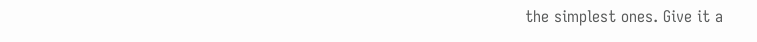the simplest ones. Give it a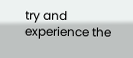try and experience the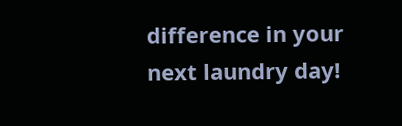difference in your next laundry day!